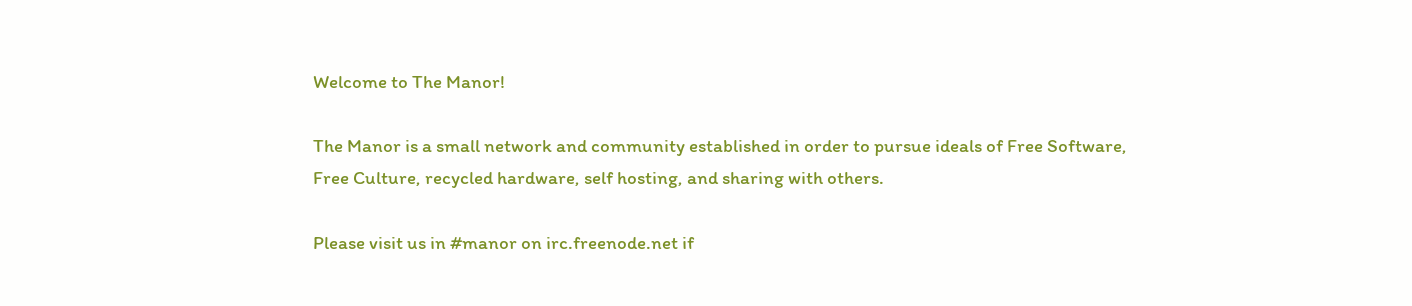Welcome to The Manor!

The Manor is a small network and community established in order to pursue ideals of Free Software, Free Culture, recycled hardware, self hosting, and sharing with others.

Please visit us in #manor on irc.freenode.net if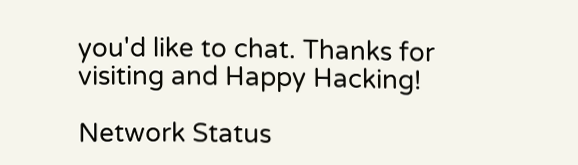you'd like to chat. Thanks for visiting and Happy Hacking!

Network Status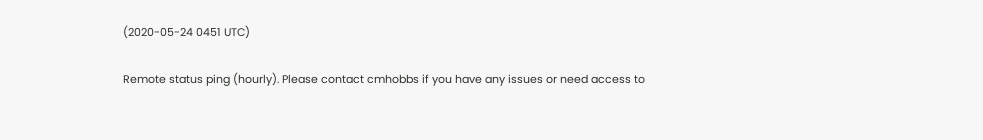(2020-05-24 0451 UTC)

Remote status ping (hourly). Please contact cmhobbs if you have any issues or need access to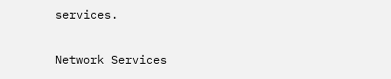services.

Network Services